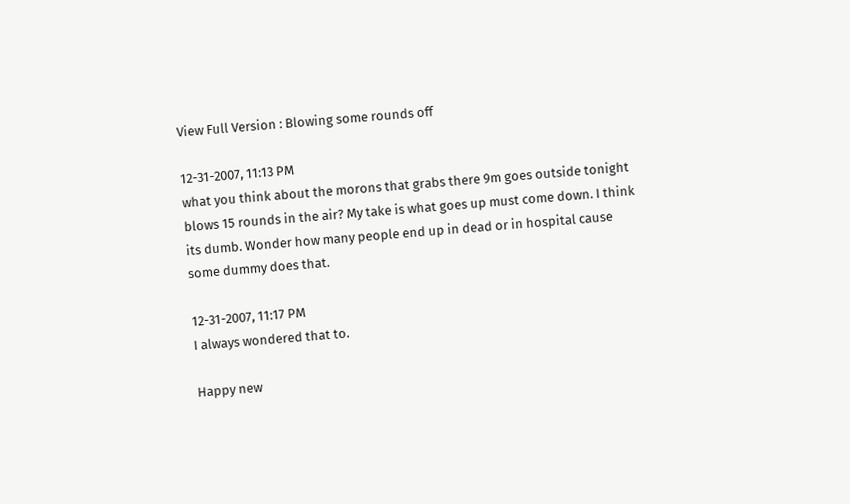View Full Version : Blowing some rounds off

12-31-2007, 11:13 PM
what you think about the morons that grabs there 9m goes outside tonight blows 15 rounds in the air? My take is what goes up must come down. I think its dumb. Wonder how many people end up in dead or in hospital cause some dummy does that.

12-31-2007, 11:17 PM
I always wondered that to.

Happy new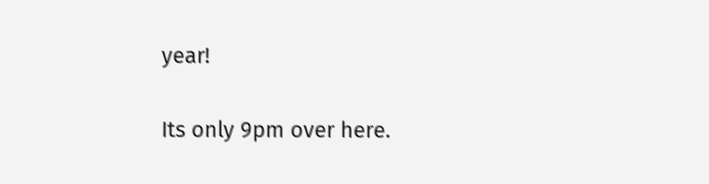year!

Its only 9pm over here.